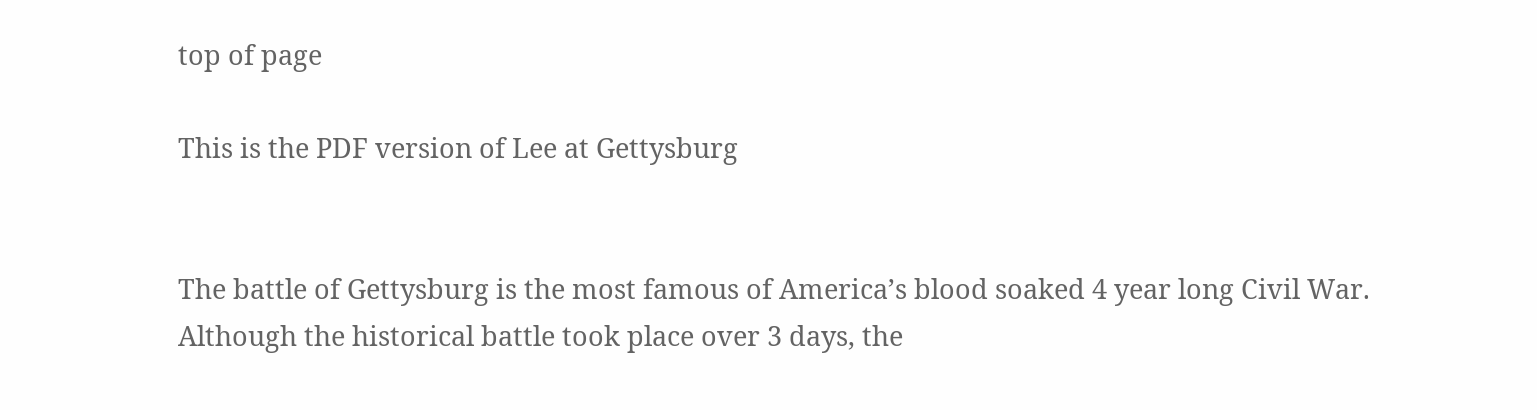top of page

This is the PDF version of Lee at Gettysburg


The battle of Gettysburg is the most famous of America’s blood soaked 4 year long Civil War. Although the historical battle took place over 3 days, the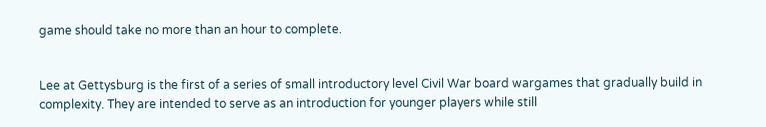game should take no more than an hour to complete.


Lee at Gettysburg is the first of a series of small introductory level Civil War board wargames that gradually build in complexity. They are intended to serve as an introduction for younger players while still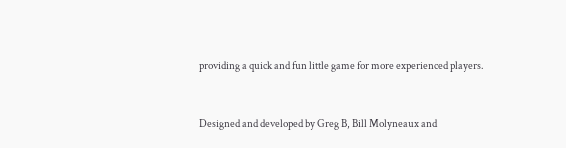providing a quick and fun little game for more experienced players.


Designed and developed by Greg B, Bill Molyneaux and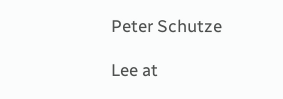Peter Schutze

Lee at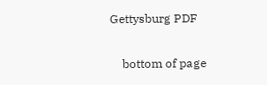Gettysburg PDF

    bottom of page